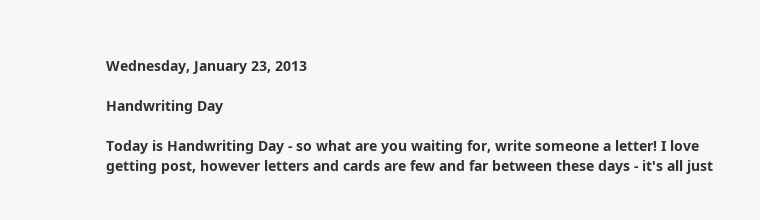Wednesday, January 23, 2013

Handwriting Day

Today is Handwriting Day - so what are you waiting for, write someone a letter! I love getting post, however letters and cards are few and far between these days - it's all just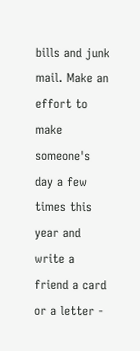bills and junk mail. Make an effort to make someone's day a few times this year and write a friend a card or a letter -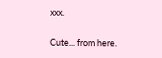xxx.

Cute... from here.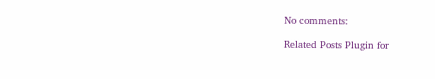No comments:

Related Posts Plugin for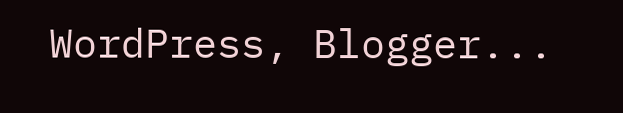WordPress, Blogger...